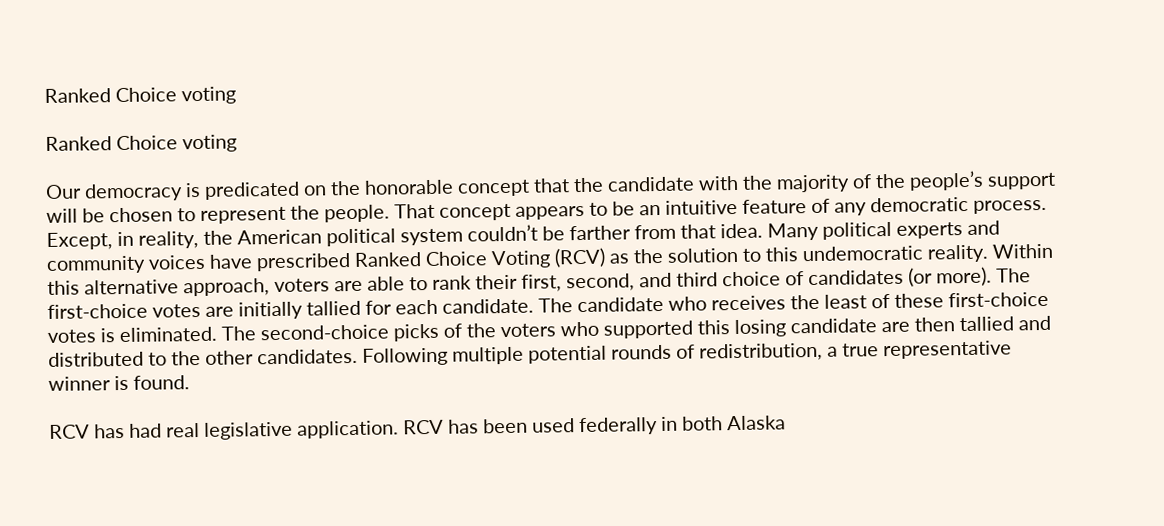Ranked Choice voting

Ranked Choice voting

Our democracy is predicated on the honorable concept that the candidate with the majority of the people’s support will be chosen to represent the people. That concept appears to be an intuitive feature of any democratic process. Except, in reality, the American political system couldn’t be farther from that idea. Many political experts and community voices have prescribed Ranked Choice Voting (RCV) as the solution to this undemocratic reality. Within this alternative approach, voters are able to rank their first, second, and third choice of candidates (or more). The first-choice votes are initially tallied for each candidate. The candidate who receives the least of these first-choice votes is eliminated. The second-choice picks of the voters who supported this losing candidate are then tallied and distributed to the other candidates. Following multiple potential rounds of redistribution, a true representative winner is found.

RCV has had real legislative application. RCV has been used federally in both Alaska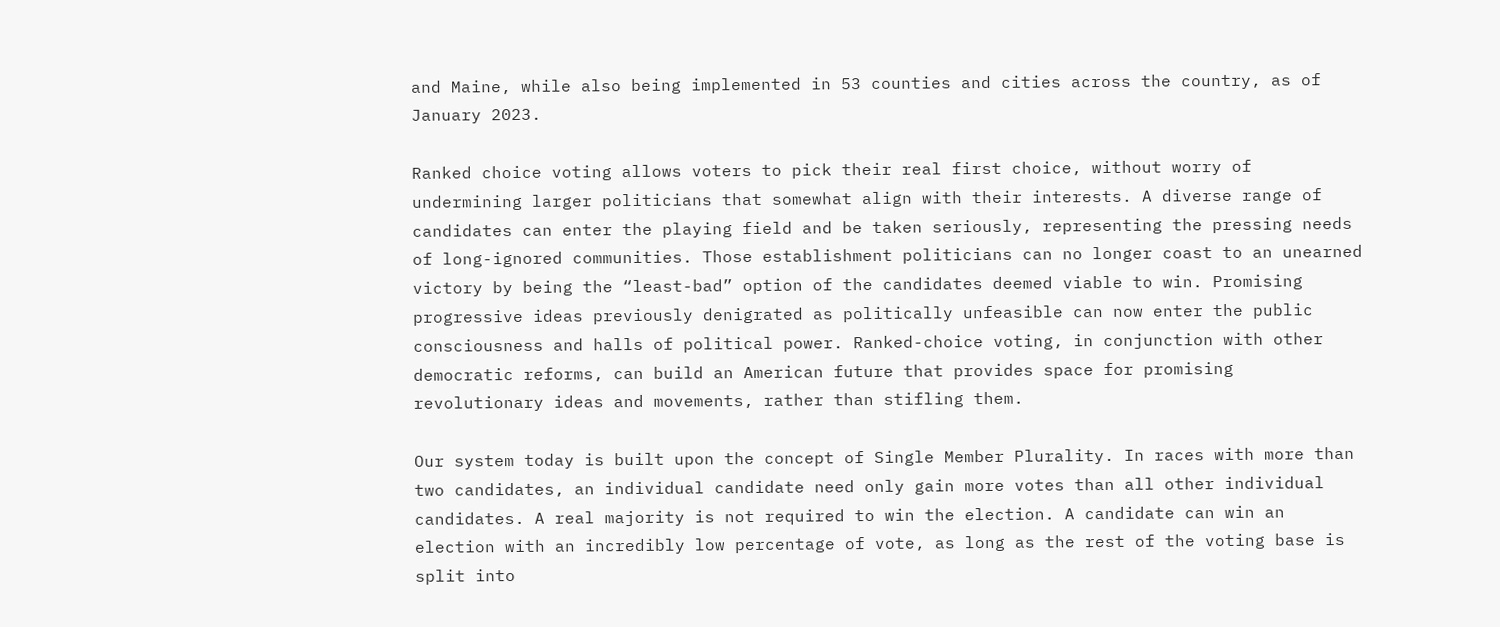and Maine, while also being implemented in 53 counties and cities across the country, as of January 2023.

Ranked choice voting allows voters to pick their real first choice, without worry of undermining larger politicians that somewhat align with their interests. A diverse range of candidates can enter the playing field and be taken seriously, representing the pressing needs of long-ignored communities. Those establishment politicians can no longer coast to an unearned victory by being the “least-bad” option of the candidates deemed viable to win. Promising progressive ideas previously denigrated as politically unfeasible can now enter the public consciousness and halls of political power. Ranked-choice voting, in conjunction with other democratic reforms, can build an American future that provides space for promising revolutionary ideas and movements, rather than stifling them.

Our system today is built upon the concept of Single Member Plurality. In races with more than two candidates, an individual candidate need only gain more votes than all other individual candidates. A real majority is not required to win the election. A candidate can win an election with an incredibly low percentage of vote, as long as the rest of the voting base is split into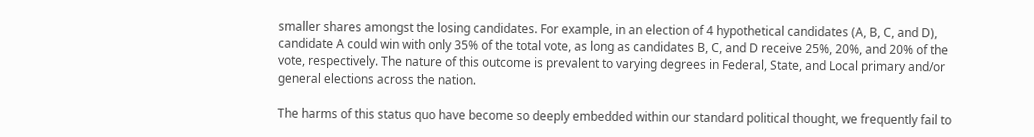smaller shares amongst the losing candidates. For example, in an election of 4 hypothetical candidates (A, B, C, and D), candidate A could win with only 35% of the total vote, as long as candidates B, C, and D receive 25%, 20%, and 20% of the vote, respectively. The nature of this outcome is prevalent to varying degrees in Federal, State, and Local primary and/or general elections across the nation.

The harms of this status quo have become so deeply embedded within our standard political thought, we frequently fail to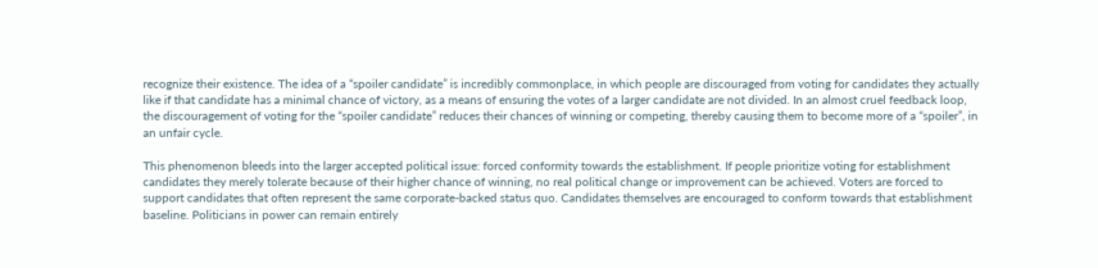recognize their existence. The idea of a “spoiler candidate” is incredibly commonplace, in which people are discouraged from voting for candidates they actually like if that candidate has a minimal chance of victory, as a means of ensuring the votes of a larger candidate are not divided. In an almost cruel feedback loop, the discouragement of voting for the “spoiler candidate” reduces their chances of winning or competing, thereby causing them to become more of a “spoiler”, in an unfair cycle.

This phenomenon bleeds into the larger accepted political issue: forced conformity towards the establishment. If people prioritize voting for establishment candidates they merely tolerate because of their higher chance of winning, no real political change or improvement can be achieved. Voters are forced to support candidates that often represent the same corporate-backed status quo. Candidates themselves are encouraged to conform towards that establishment baseline. Politicians in power can remain entirely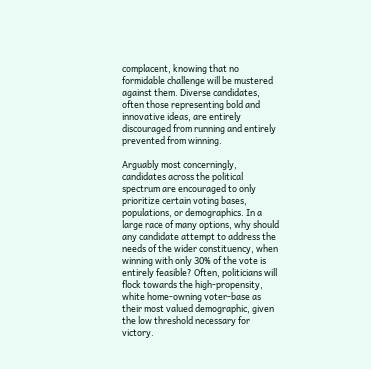complacent, knowing that no formidable challenge will be mustered against them. Diverse candidates, often those representing bold and innovative ideas, are entirely discouraged from running and entirely prevented from winning.

Arguably most concerningly, candidates across the political spectrum are encouraged to only prioritize certain voting bases, populations, or demographics. In a large race of many options, why should any candidate attempt to address the needs of the wider constituency, when winning with only 30% of the vote is entirely feasible? Often, politicians will flock towards the high-propensity, white home-owning voter-base as their most valued demographic, given the low threshold necessary for victory.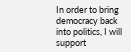In order to bring democracy back into politics, I will support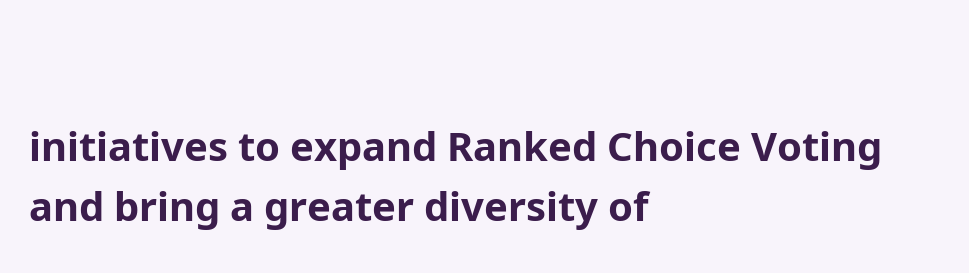initiatives to expand Ranked Choice Voting and bring a greater diversity of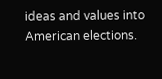ideas and values into American elections.